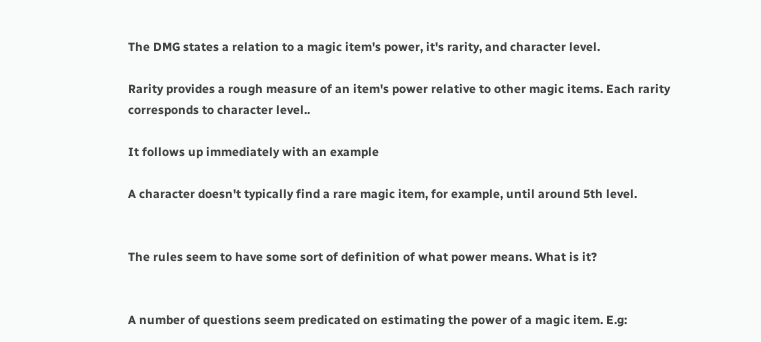The DMG states a relation to a magic item's power, it's rarity, and character level.

Rarity provides a rough measure of an item's power relative to other magic items. Each rarity corresponds to character level..

It follows up immediately with an example

A character doesn't typically find a rare magic item, for example, until around 5th level.


The rules seem to have some sort of definition of what power means. What is it?


A number of questions seem predicated on estimating the power of a magic item. E.g: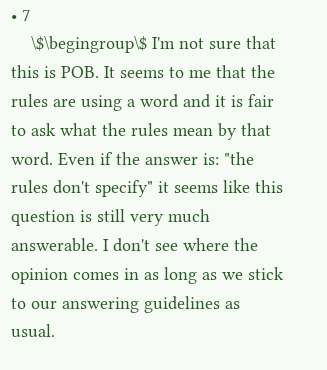• 7
    \$\begingroup\$ I'm not sure that this is POB. It seems to me that the rules are using a word and it is fair to ask what the rules mean by that word. Even if the answer is: "the rules don't specify" it seems like this question is still very much answerable. I don't see where the opinion comes in as long as we stick to our answering guidelines as usual.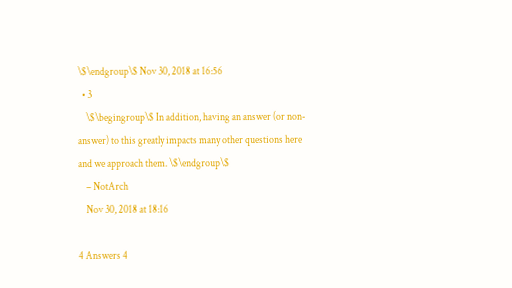\$\endgroup\$ Nov 30, 2018 at 16:56
  • 3
    \$\begingroup\$ In addition, having an answer (or non-answer) to this greatly impacts many other questions here and we approach them. \$\endgroup\$
    – NotArch
    Nov 30, 2018 at 18:16

4 Answers 4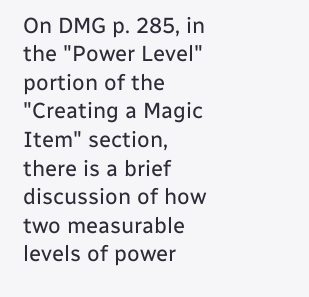On DMG p. 285, in the "Power Level" portion of the "Creating a Magic Item" section, there is a brief discussion of how two measurable levels of power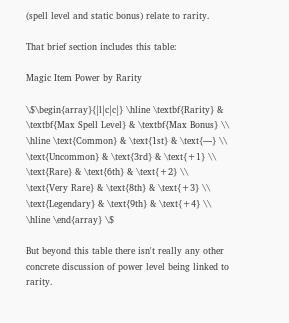(spell level and static bonus) relate to rarity.

That brief section includes this table:

Magic Item Power by Rarity

\$\begin{array}{|l|c|c|} \hline \textbf{Rarity} & \textbf{Max Spell Level} & \textbf{Max Bonus} \\ \hline \text{Common} & \text{1st} & \text{—} \\ \text{Uncommon} & \text{3rd} & \text{+1} \\ \text{Rare} & \text{6th} & \text{+2} \\ \text{Very Rare} & \text{8th} & \text{+3} \\ \text{Legendary} & \text{9th} & \text{+4} \\ \hline \end{array} \$

But beyond this table there isn't really any other concrete discussion of power level being linked to rarity.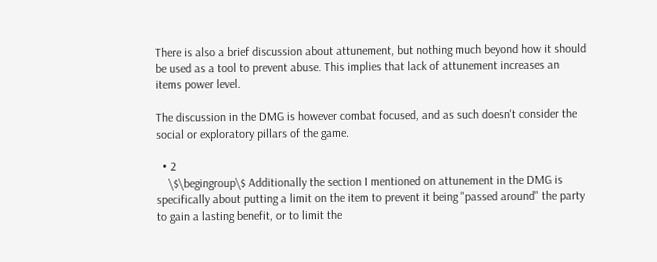There is also a brief discussion about attunement, but nothing much beyond how it should be used as a tool to prevent abuse. This implies that lack of attunement increases an items power level.

The discussion in the DMG is however combat focused, and as such doesn't consider the social or exploratory pillars of the game.

  • 2
    \$\begingroup\$ Additionally the section I mentioned on attunement in the DMG is specifically about putting a limit on the item to prevent it being "passed around" the party to gain a lasting benefit, or to limit the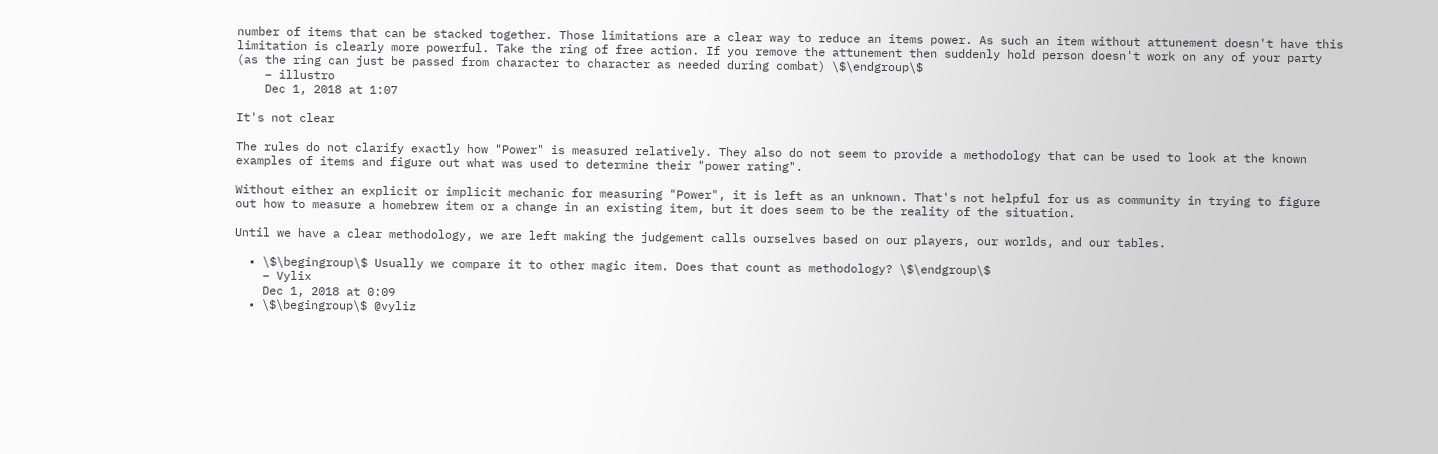number of items that can be stacked together. Those limitations are a clear way to reduce an items power. As such an item without attunement doesn't have this limitation is clearly more powerful. Take the ring of free action. If you remove the attunement then suddenly hold person doesn't work on any of your party (as the ring can just be passed from character to character as needed during combat) \$\endgroup\$
    – illustro
    Dec 1, 2018 at 1:07

It's not clear

The rules do not clarify exactly how "Power" is measured relatively. They also do not seem to provide a methodology that can be used to look at the known examples of items and figure out what was used to determine their "power rating".

Without either an explicit or implicit mechanic for measuring "Power", it is left as an unknown. That's not helpful for us as community in trying to figure out how to measure a homebrew item or a change in an existing item, but it does seem to be the reality of the situation.

Until we have a clear methodology, we are left making the judgement calls ourselves based on our players, our worlds, and our tables.

  • \$\begingroup\$ Usually we compare it to other magic item. Does that count as methodology? \$\endgroup\$
    – Vylix
    Dec 1, 2018 at 0:09
  • \$\begingroup\$ @vyliz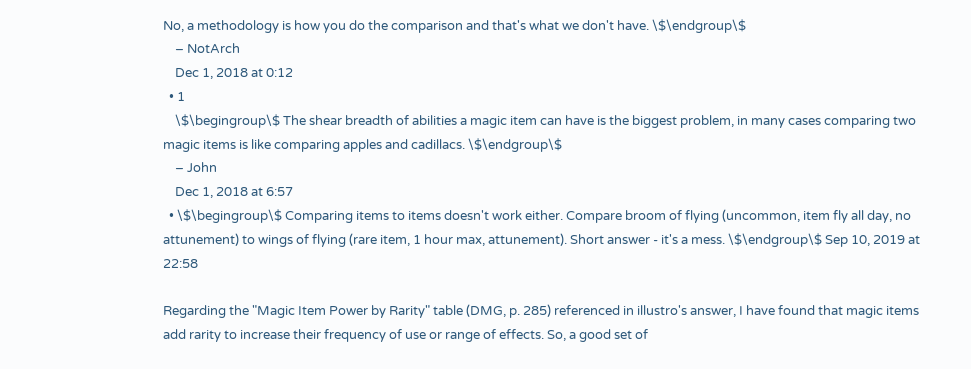No, a methodology is how you do the comparison and that's what we don't have. \$\endgroup\$
    – NotArch
    Dec 1, 2018 at 0:12
  • 1
    \$\begingroup\$ The shear breadth of abilities a magic item can have is the biggest problem, in many cases comparing two magic items is like comparing apples and cadillacs. \$\endgroup\$
    – John
    Dec 1, 2018 at 6:57
  • \$\begingroup\$ Comparing items to items doesn't work either. Compare broom of flying (uncommon, item fly all day, no attunement) to wings of flying (rare item, 1 hour max, attunement). Short answer - it's a mess. \$\endgroup\$ Sep 10, 2019 at 22:58

Regarding the "Magic Item Power by Rarity" table (DMG, p. 285) referenced in illustro's answer, I have found that magic items add rarity to increase their frequency of use or range of effects. So, a good set of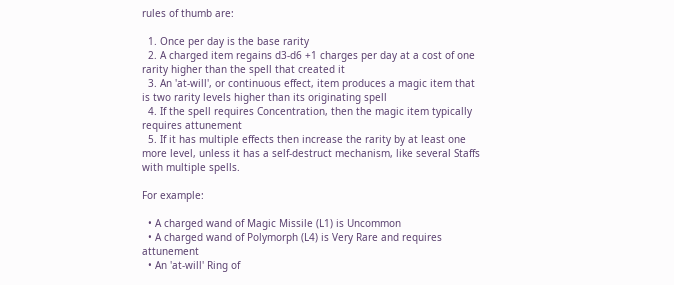rules of thumb are:

  1. Once per day is the base rarity
  2. A charged item regains d3-d6 +1 charges per day at a cost of one rarity higher than the spell that created it
  3. An 'at-will', or continuous effect, item produces a magic item that is two rarity levels higher than its originating spell
  4. If the spell requires Concentration, then the magic item typically requires attunement
  5. If it has multiple effects then increase the rarity by at least one more level, unless it has a self-destruct mechanism, like several Staffs with multiple spells.

For example:

  • A charged wand of Magic Missile (L1) is Uncommon
  • A charged wand of Polymorph (L4) is Very Rare and requires attunement
  • An 'at-will' Ring of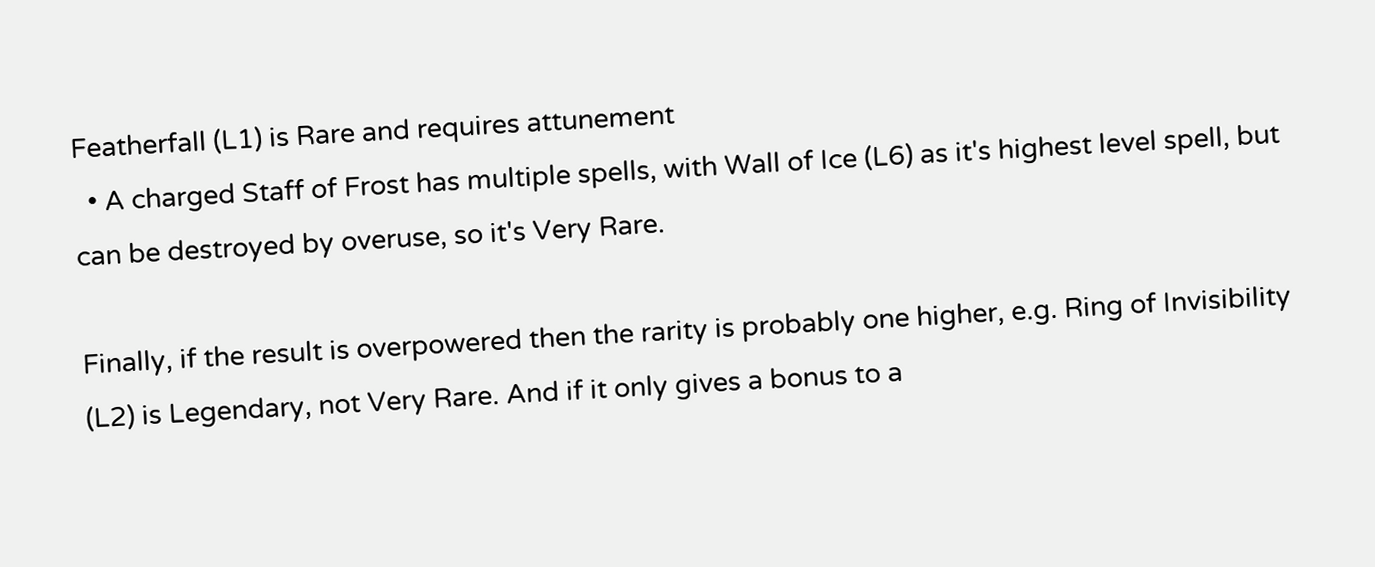Featherfall (L1) is Rare and requires attunement
  • A charged Staff of Frost has multiple spells, with Wall of Ice (L6) as it's highest level spell, but can be destroyed by overuse, so it's Very Rare.

Finally, if the result is overpowered then the rarity is probably one higher, e.g. Ring of Invisibility (L2) is Legendary, not Very Rare. And if it only gives a bonus to a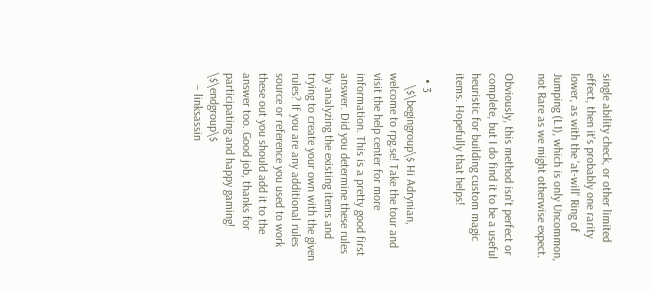single ability check, or other limited effect, then it's probably one rarity lower, as with the 'at-will' Ring of Jumping (L1), which is only Uncommon, not Rare as we might otherwise expect.

Obviously, this method isn't perfect or complete, but I do find it to be a useful heuristic for building custom magic items. Hopefully that helps!

  • 3
    \$\begingroup\$ Hi Adrynian, welcome to rpg.se! Take the tour and visit the help center for more information. This is a pretty good first answer. Did you determine these rules by analyzing the existing items and trying to create your own with the given rules? If you are any additional rules source or reference you used to work these out you should add it to the answer too. Good job, thanks for participating and happy gaming! \$\endgroup\$
    – linksassin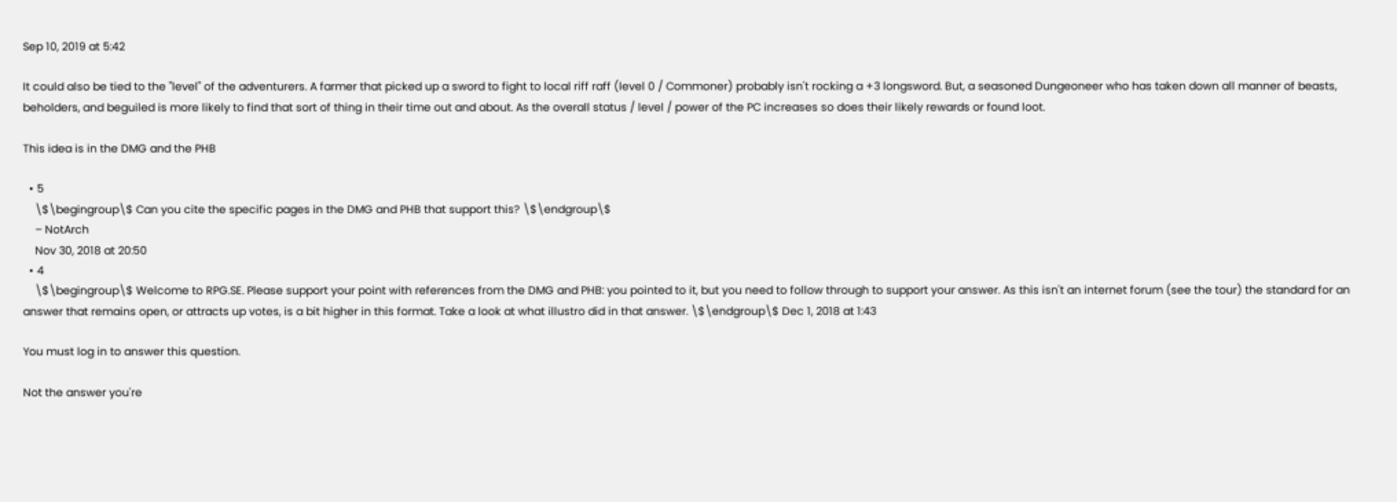Sep 10, 2019 at 5:42

It could also be tied to the "level" of the adventurers. A farmer that picked up a sword to fight to local riff raff (level 0 / Commoner) probably isn't rocking a +3 longsword. But, a seasoned Dungeoneer who has taken down all manner of beasts, beholders, and beguiled is more likely to find that sort of thing in their time out and about. As the overall status / level / power of the PC increases so does their likely rewards or found loot.

This idea is in the DMG and the PHB

  • 5
    \$\begingroup\$ Can you cite the specific pages in the DMG and PHB that support this? \$\endgroup\$
    – NotArch
    Nov 30, 2018 at 20:50
  • 4
    \$\begingroup\$ Welcome to RPG.SE. Please support your point with references from the DMG and PHB: you pointed to it, but you need to follow through to support your answer. As this isn't an internet forum (see the tour) the standard for an answer that remains open, or attracts up votes, is a bit higher in this format. Take a look at what illustro did in that answer. \$\endgroup\$ Dec 1, 2018 at 1:43

You must log in to answer this question.

Not the answer you're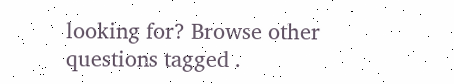looking for? Browse other questions tagged .